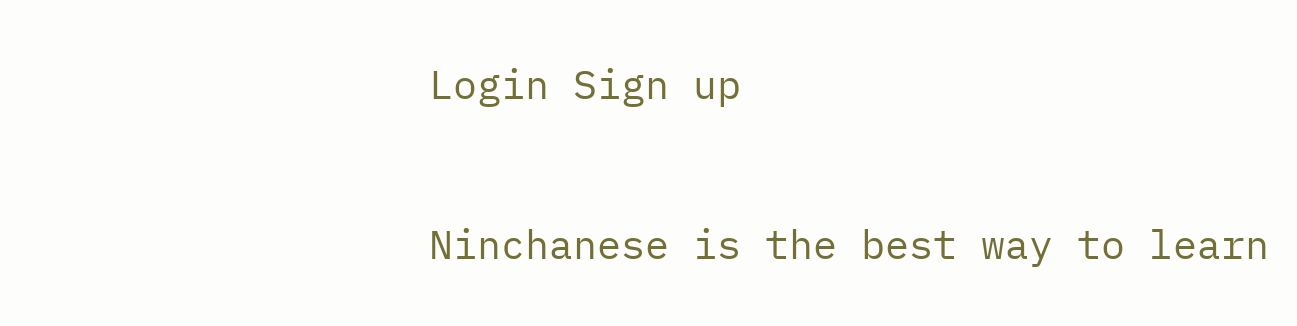Login Sign up

Ninchanese is the best way to learn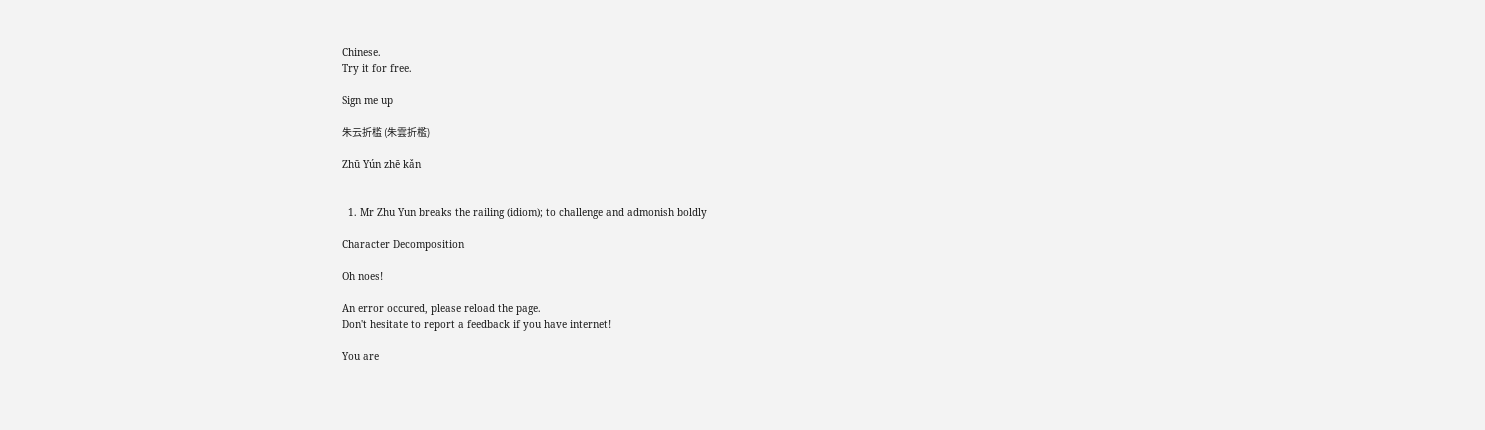Chinese.
Try it for free.

Sign me up

朱云折槛 (朱雲折檻)

Zhū Yún zhē kǎn


  1. Mr Zhu Yun breaks the railing (idiom); to challenge and admonish boldly

Character Decomposition

Oh noes!

An error occured, please reload the page.
Don't hesitate to report a feedback if you have internet!

You are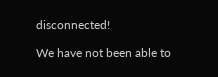disconnected!

We have not been able to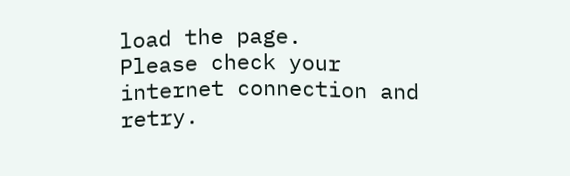load the page.
Please check your internet connection and retry.